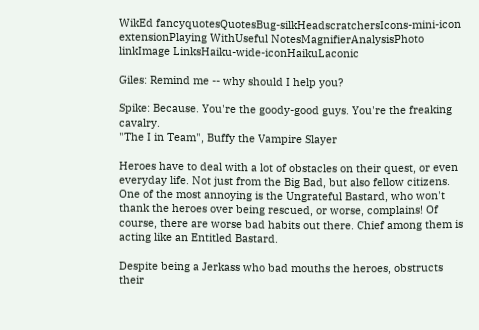WikEd fancyquotesQuotesBug-silkHeadscratchersIcons-mini-icon extensionPlaying WithUseful NotesMagnifierAnalysisPhoto linkImage LinksHaiku-wide-iconHaikuLaconic

Giles: Remind me -- why should I help you?

Spike: Because. You're the goody-good guys. You're the freaking cavalry.
"The I in Team", Buffy the Vampire Slayer

Heroes have to deal with a lot of obstacles on their quest, or even everyday life. Not just from the Big Bad, but also fellow citizens. One of the most annoying is the Ungrateful Bastard, who won't thank the heroes over being rescued, or worse, complains! Of course, there are worse bad habits out there. Chief among them is acting like an Entitled Bastard.

Despite being a Jerkass who bad mouths the heroes, obstructs their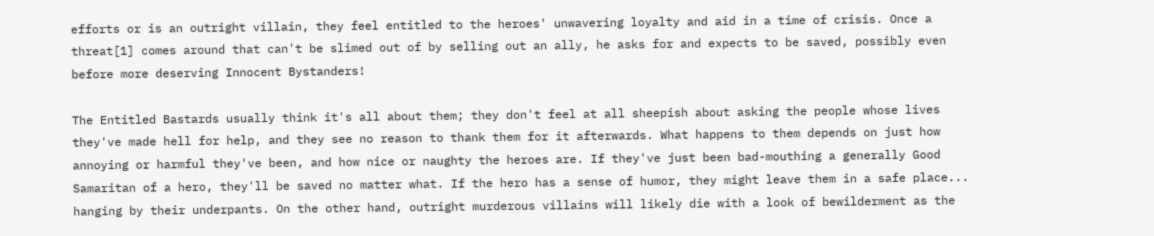efforts or is an outright villain, they feel entitled to the heroes' unwavering loyalty and aid in a time of crisis. Once a threat[1] comes around that can't be slimed out of by selling out an ally, he asks for and expects to be saved, possibly even before more deserving Innocent Bystanders!

The Entitled Bastards usually think it's all about them; they don't feel at all sheepish about asking the people whose lives they've made hell for help, and they see no reason to thank them for it afterwards. What happens to them depends on just how annoying or harmful they've been, and how nice or naughty the heroes are. If they've just been bad-mouthing a generally Good Samaritan of a hero, they'll be saved no matter what. If the hero has a sense of humor, they might leave them in a safe place... hanging by their underpants. On the other hand, outright murderous villains will likely die with a look of bewilderment as the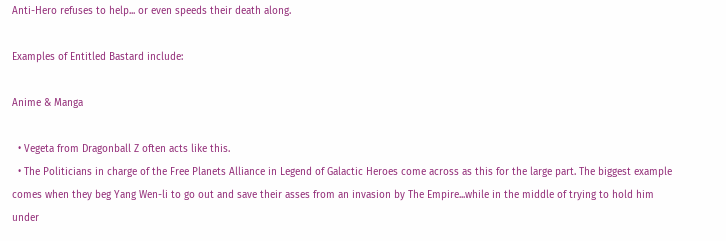Anti-Hero refuses to help... or even speeds their death along.

Examples of Entitled Bastard include:

Anime & Manga

  • Vegeta from Dragonball Z often acts like this.
  • The Politicians in charge of the Free Planets Alliance in Legend of Galactic Heroes come across as this for the large part. The biggest example comes when they beg Yang Wen-li to go out and save their asses from an invasion by The Empire...while in the middle of trying to hold him under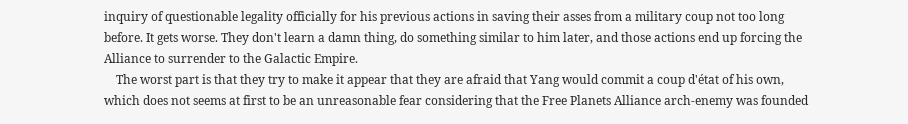inquiry of questionable legality officially for his previous actions in saving their asses from a military coup not too long before. It gets worse. They don't learn a damn thing, do something similar to him later, and those actions end up forcing the Alliance to surrender to the Galactic Empire.
    The worst part is that they try to make it appear that they are afraid that Yang would commit a coup d'état of his own, which does not seems at first to be an unreasonable fear considering that the Free Planets Alliance arch-enemy was founded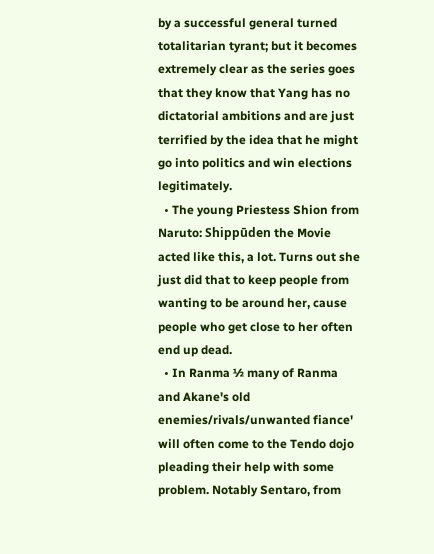by a successful general turned totalitarian tyrant; but it becomes extremely clear as the series goes that they know that Yang has no dictatorial ambitions and are just terrified by the idea that he might go into politics and win elections legitimately.
  • The young Priestess Shion from Naruto: Shippūden the Movie acted like this, a lot. Turns out she just did that to keep people from wanting to be around her, cause people who get close to her often end up dead.
  • In Ranma ½ many of Ranma and Akane's old enemies/rivals/unwanted fiance' will often come to the Tendo dojo pleading their help with some problem. Notably Sentaro, from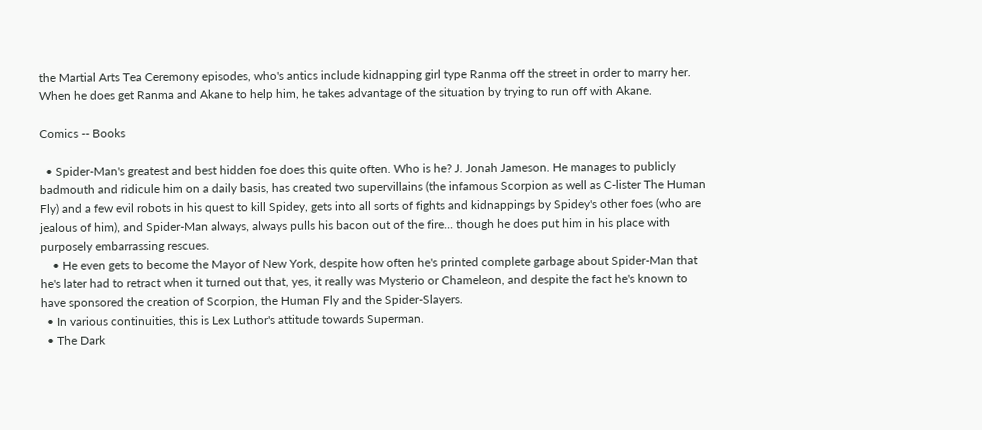the Martial Arts Tea Ceremony episodes, who's antics include kidnapping girl type Ranma off the street in order to marry her. When he does get Ranma and Akane to help him, he takes advantage of the situation by trying to run off with Akane.

Comics -- Books

  • Spider-Man's greatest and best hidden foe does this quite often. Who is he? J. Jonah Jameson. He manages to publicly badmouth and ridicule him on a daily basis, has created two supervillains (the infamous Scorpion as well as C-lister The Human Fly) and a few evil robots in his quest to kill Spidey, gets into all sorts of fights and kidnappings by Spidey's other foes (who are jealous of him), and Spider-Man always, always pulls his bacon out of the fire... though he does put him in his place with purposely embarrassing rescues.
    • He even gets to become the Mayor of New York, despite how often he's printed complete garbage about Spider-Man that he's later had to retract when it turned out that, yes, it really was Mysterio or Chameleon, and despite the fact he's known to have sponsored the creation of Scorpion, the Human Fly and the Spider-Slayers.
  • In various continuities, this is Lex Luthor's attitude towards Superman.
  • The Dark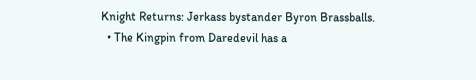Knight Returns: Jerkass bystander Byron Brassballs.
  • The Kingpin from Daredevil has a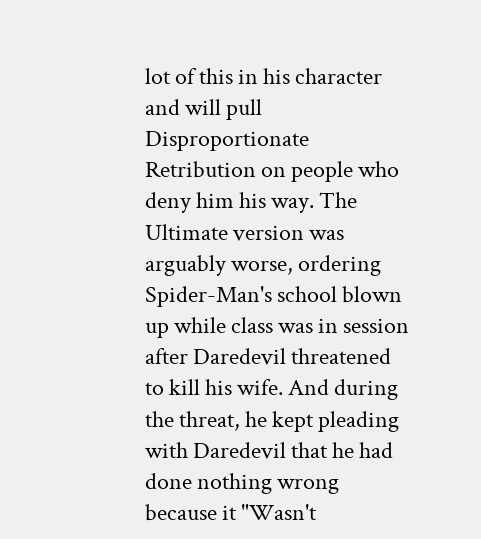lot of this in his character and will pull Disproportionate Retribution on people who deny him his way. The Ultimate version was arguably worse, ordering Spider-Man's school blown up while class was in session after Daredevil threatened to kill his wife. And during the threat, he kept pleading with Daredevil that he had done nothing wrong because it "Wasn't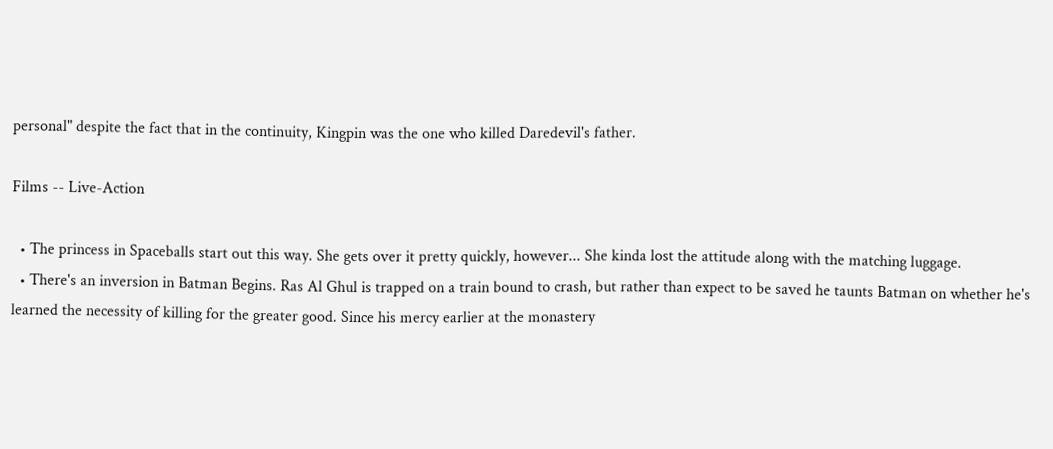personal" despite the fact that in the continuity, Kingpin was the one who killed Daredevil's father.

Films -- Live-Action

  • The princess in Spaceballs start out this way. She gets over it pretty quickly, however... She kinda lost the attitude along with the matching luggage.
  • There's an inversion in Batman Begins. Ras Al Ghul is trapped on a train bound to crash, but rather than expect to be saved he taunts Batman on whether he's learned the necessity of killing for the greater good. Since his mercy earlier at the monastery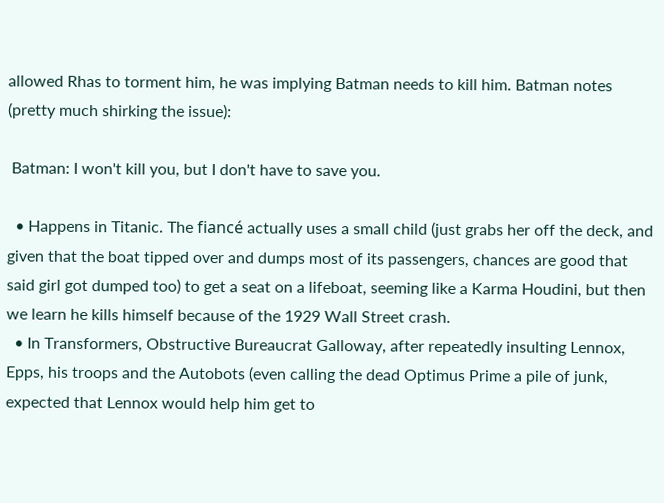allowed Rhas to torment him, he was implying Batman needs to kill him. Batman notes (pretty much shirking the issue):

 Batman: I won't kill you, but I don't have to save you.

  • Happens in Titanic. The fiancé actually uses a small child (just grabs her off the deck, and given that the boat tipped over and dumps most of its passengers, chances are good that said girl got dumped too) to get a seat on a lifeboat, seeming like a Karma Houdini, but then we learn he kills himself because of the 1929 Wall Street crash.
  • In Transformers, Obstructive Bureaucrat Galloway, after repeatedly insulting Lennox, Epps, his troops and the Autobots (even calling the dead Optimus Prime a pile of junk, expected that Lennox would help him get to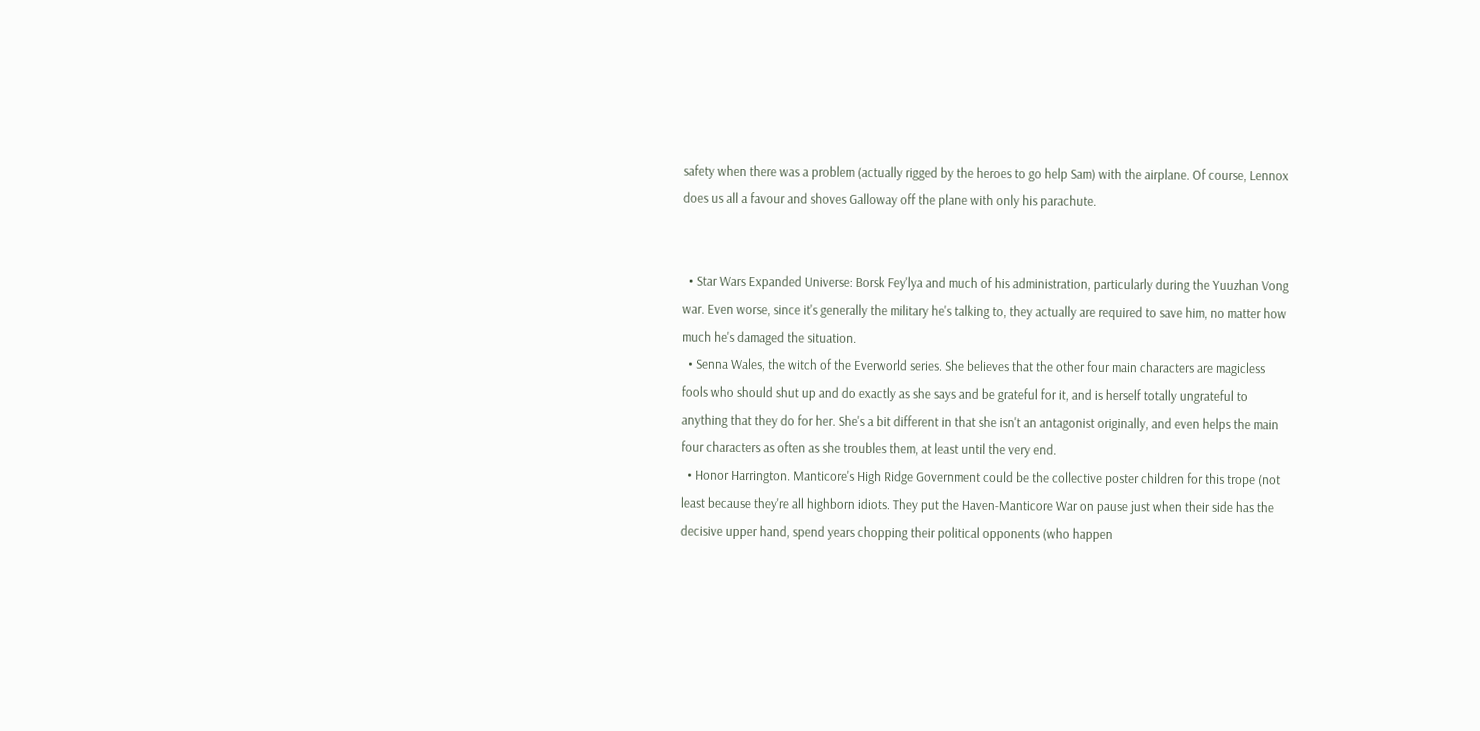safety when there was a problem (actually rigged by the heroes to go help Sam) with the airplane. Of course, Lennox does us all a favour and shoves Galloway off the plane with only his parachute.


  • Star Wars Expanded Universe: Borsk Fey'lya and much of his administration, particularly during the Yuuzhan Vong war. Even worse, since it's generally the military he's talking to, they actually are required to save him, no matter how much he's damaged the situation.
  • Senna Wales, the witch of the Everworld series. She believes that the other four main characters are magicless fools who should shut up and do exactly as she says and be grateful for it, and is herself totally ungrateful to anything that they do for her. She's a bit different in that she isn't an antagonist originally, and even helps the main four characters as often as she troubles them, at least until the very end.
  • Honor Harrington. Manticore's High Ridge Government could be the collective poster children for this trope (not least because they're all highborn idiots. They put the Haven-Manticore War on pause just when their side has the decisive upper hand, spend years chopping their political opponents (who happen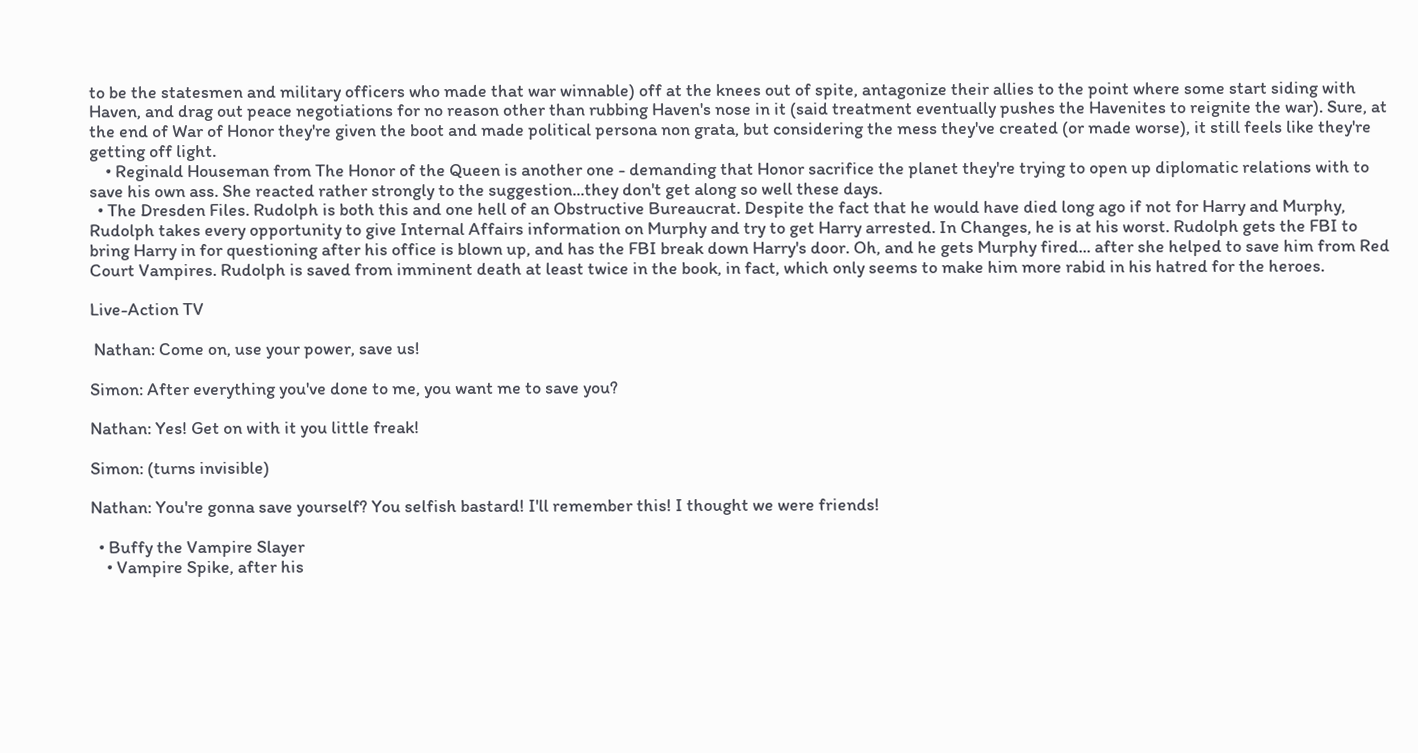to be the statesmen and military officers who made that war winnable) off at the knees out of spite, antagonize their allies to the point where some start siding with Haven, and drag out peace negotiations for no reason other than rubbing Haven's nose in it (said treatment eventually pushes the Havenites to reignite the war). Sure, at the end of War of Honor they're given the boot and made political persona non grata, but considering the mess they've created (or made worse), it still feels like they're getting off light.
    • Reginald Houseman from The Honor of the Queen is another one - demanding that Honor sacrifice the planet they're trying to open up diplomatic relations with to save his own ass. She reacted rather strongly to the suggestion...they don't get along so well these days.
  • The Dresden Files. Rudolph is both this and one hell of an Obstructive Bureaucrat. Despite the fact that he would have died long ago if not for Harry and Murphy, Rudolph takes every opportunity to give Internal Affairs information on Murphy and try to get Harry arrested. In Changes, he is at his worst. Rudolph gets the FBI to bring Harry in for questioning after his office is blown up, and has the FBI break down Harry's door. Oh, and he gets Murphy fired... after she helped to save him from Red Court Vampires. Rudolph is saved from imminent death at least twice in the book, in fact, which only seems to make him more rabid in his hatred for the heroes.

Live-Action TV

 Nathan: Come on, use your power, save us!

Simon: After everything you've done to me, you want me to save you?

Nathan: Yes! Get on with it you little freak!

Simon: (turns invisible)

Nathan: You're gonna save yourself? You selfish bastard! I'll remember this! I thought we were friends!

  • Buffy the Vampire Slayer
    • Vampire Spike, after his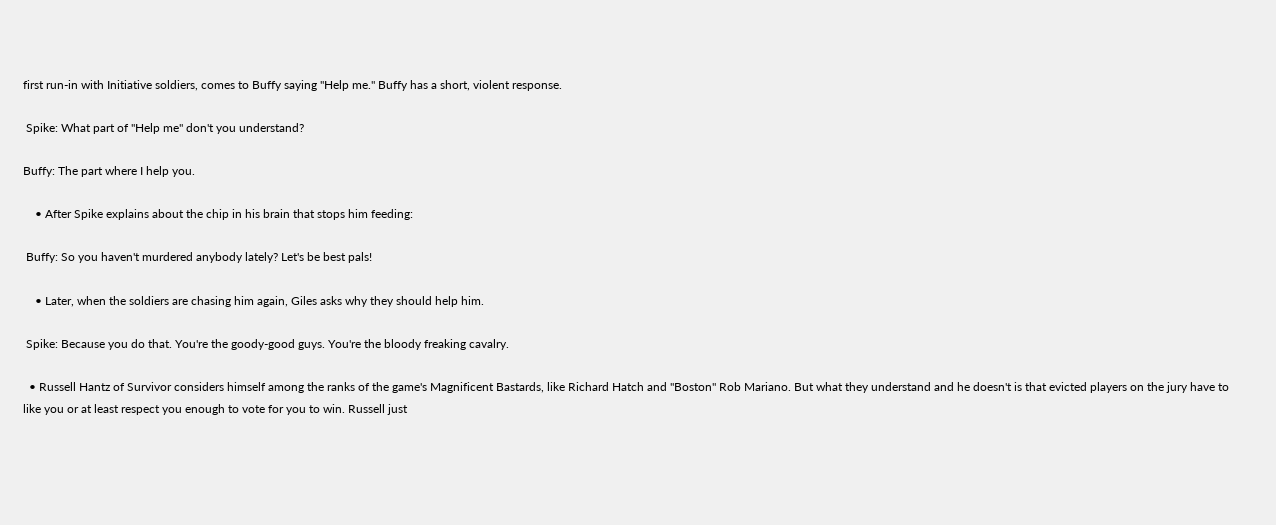first run-in with Initiative soldiers, comes to Buffy saying "Help me." Buffy has a short, violent response.

 Spike: What part of "Help me" don't you understand?

Buffy: The part where I help you.

    • After Spike explains about the chip in his brain that stops him feeding:

 Buffy: So you haven't murdered anybody lately? Let's be best pals!

    • Later, when the soldiers are chasing him again, Giles asks why they should help him.

 Spike: Because you do that. You're the goody-good guys. You're the bloody freaking cavalry.

  • Russell Hantz of Survivor considers himself among the ranks of the game's Magnificent Bastards, like Richard Hatch and "Boston" Rob Mariano. But what they understand and he doesn't is that evicted players on the jury have to like you or at least respect you enough to vote for you to win. Russell just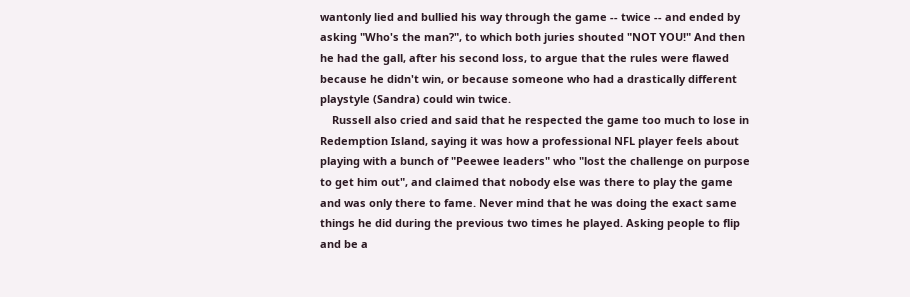wantonly lied and bullied his way through the game -- twice -- and ended by asking "Who's the man?", to which both juries shouted "NOT YOU!" And then he had the gall, after his second loss, to argue that the rules were flawed because he didn't win, or because someone who had a drastically different playstyle (Sandra) could win twice.
    Russell also cried and said that he respected the game too much to lose in Redemption Island, saying it was how a professional NFL player feels about playing with a bunch of "Peewee leaders" who "lost the challenge on purpose to get him out", and claimed that nobody else was there to play the game and was only there to fame. Never mind that he was doing the exact same things he did during the previous two times he played. Asking people to flip and be a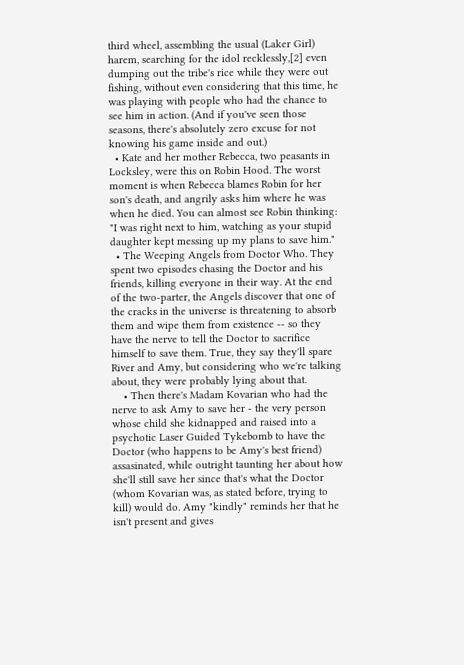third wheel, assembling the usual (Laker Girl) harem, searching for the idol recklessly,[2] even dumping out the tribe's rice while they were out fishing, without even considering that this time, he was playing with people who had the chance to see him in action. (And if you've seen those seasons, there's absolutely zero excuse for not knowing his game inside and out.)
  • Kate and her mother Rebecca, two peasants in Locksley, were this on Robin Hood. The worst moment is when Rebecca blames Robin for her son's death, and angrily asks him where he was when he died. You can almost see Robin thinking: "I was right next to him, watching as your stupid daughter kept messing up my plans to save him."
  • The Weeping Angels from Doctor Who. They spent two episodes chasing the Doctor and his friends, killing everyone in their way. At the end of the two-parter, the Angels discover that one of the cracks in the universe is threatening to absorb them and wipe them from existence -- so they have the nerve to tell the Doctor to sacrifice himself to save them. True, they say they'll spare River and Amy, but considering who we're talking about, they were probably lying about that.
    • Then there's Madam Kovarian who had the nerve to ask Amy to save her - the very person whose child she kidnapped and raised into a psychotic Laser Guided Tykebomb to have the Doctor (who happens to be Amy's best friend) assasinated, while outright taunting her about how she'll still save her since that's what the Doctor (whom Kovarian was, as stated before, trying to kill) would do. Amy "kindly" reminds her that he isn't present and gives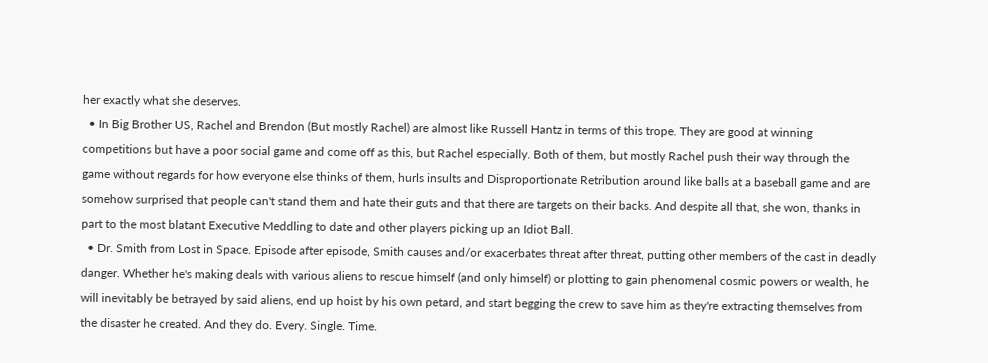her exactly what she deserves.
  • In Big Brother US, Rachel and Brendon (But mostly Rachel) are almost like Russell Hantz in terms of this trope. They are good at winning competitions but have a poor social game and come off as this, but Rachel especially. Both of them, but mostly Rachel push their way through the game without regards for how everyone else thinks of them, hurls insults and Disproportionate Retribution around like balls at a baseball game and are somehow surprised that people can't stand them and hate their guts and that there are targets on their backs. And despite all that, she won, thanks in part to the most blatant Executive Meddling to date and other players picking up an Idiot Ball.
  • Dr. Smith from Lost in Space. Episode after episode, Smith causes and/or exacerbates threat after threat, putting other members of the cast in deadly danger. Whether he's making deals with various aliens to rescue himself (and only himself) or plotting to gain phenomenal cosmic powers or wealth, he will inevitably be betrayed by said aliens, end up hoist by his own petard, and start begging the crew to save him as they're extracting themselves from the disaster he created. And they do. Every. Single. Time.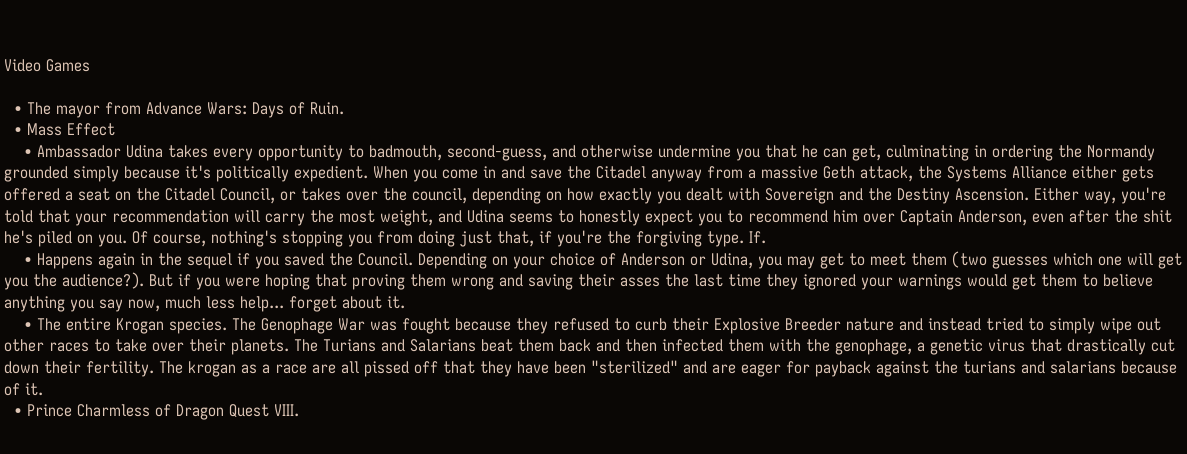Video Games

  • The mayor from Advance Wars: Days of Ruin.
  • Mass Effect
    • Ambassador Udina takes every opportunity to badmouth, second-guess, and otherwise undermine you that he can get, culminating in ordering the Normandy grounded simply because it's politically expedient. When you come in and save the Citadel anyway from a massive Geth attack, the Systems Alliance either gets offered a seat on the Citadel Council, or takes over the council, depending on how exactly you dealt with Sovereign and the Destiny Ascension. Either way, you're told that your recommendation will carry the most weight, and Udina seems to honestly expect you to recommend him over Captain Anderson, even after the shit he's piled on you. Of course, nothing's stopping you from doing just that, if you're the forgiving type. If.
    • Happens again in the sequel if you saved the Council. Depending on your choice of Anderson or Udina, you may get to meet them (two guesses which one will get you the audience?). But if you were hoping that proving them wrong and saving their asses the last time they ignored your warnings would get them to believe anything you say now, much less help... forget about it.
    • The entire Krogan species. The Genophage War was fought because they refused to curb their Explosive Breeder nature and instead tried to simply wipe out other races to take over their planets. The Turians and Salarians beat them back and then infected them with the genophage, a genetic virus that drastically cut down their fertility. The krogan as a race are all pissed off that they have been "sterilized" and are eager for payback against the turians and salarians because of it.
  • Prince Charmless of Dragon Quest VIII.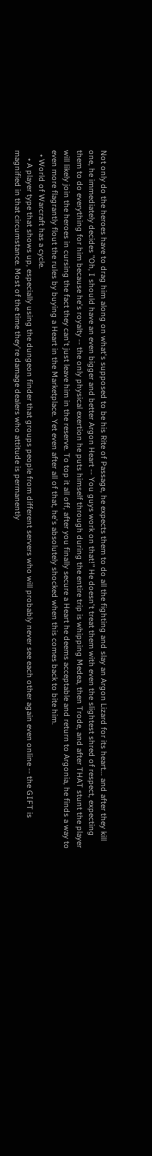Not only do the heroes have to drag him along on what's supposed to be his Rite of Passage, he expects them to do all the fighting and slay an Argon Lizard for its heart... and after they kill one, he immediately decides "Oh, I should have an even bigger and better Argon Heart -- You guys work on that!" He doesn't treat them with even the slightest shred of respect, expecting them to do everything for him because he's royalty -- the only physical exertion he puts himself through during the entire trip is whipping Medea, then Trode, and after THAT stunt the player will likely join the heroes in cursing the fact they can't just leave him in the reserve. To top it all off, after you finally secure a Heart he deems acceptable and return to Argonia, he finds a way to even more flagrantly flout the rules by buying a Heart in the Marketplace. Yet even after all of that, he's absolutely shocked when this comes back to bite him.
  • World of Warcraft has a cycle.
    • A player type that shows up, especially using the dungeon finder that groups people from different servers who will probably never see each other again even online -- the GIFT is magnified in that circumstance. Most of the time they're damage dealers who attitude is permanently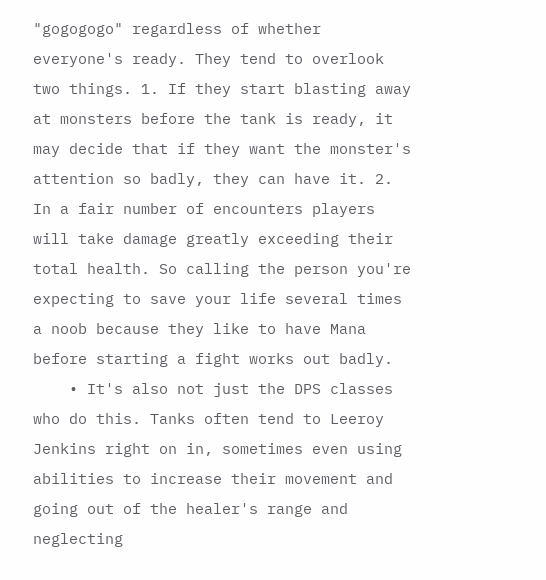"gogogogo" regardless of whether everyone's ready. They tend to overlook two things. 1. If they start blasting away at monsters before the tank is ready, it may decide that if they want the monster's attention so badly, they can have it. 2. In a fair number of encounters players will take damage greatly exceeding their total health. So calling the person you're expecting to save your life several times a noob because they like to have Mana before starting a fight works out badly.
    • It's also not just the DPS classes who do this. Tanks often tend to Leeroy Jenkins right on in, sometimes even using abilities to increase their movement and going out of the healer's range and neglecting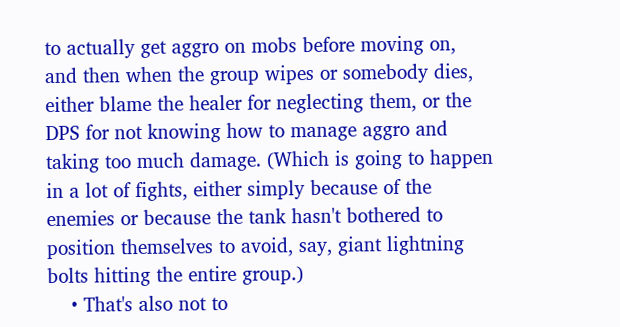to actually get aggro on mobs before moving on, and then when the group wipes or somebody dies, either blame the healer for neglecting them, or the DPS for not knowing how to manage aggro and taking too much damage. (Which is going to happen in a lot of fights, either simply because of the enemies or because the tank hasn't bothered to position themselves to avoid, say, giant lightning bolts hitting the entire group.)
    • That's also not to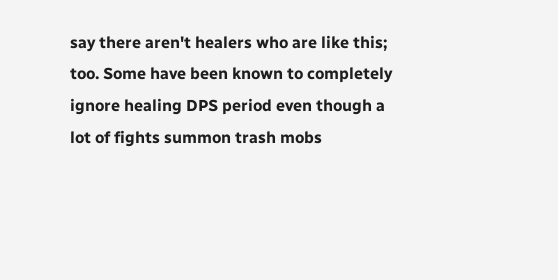say there aren't healers who are like this; too. Some have been known to completely ignore healing DPS period even though a lot of fights summon trash mobs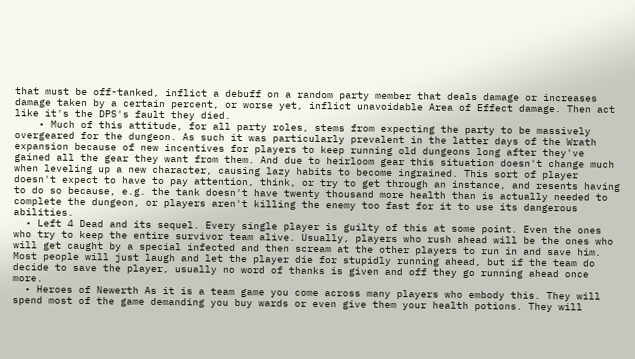that must be off-tanked, inflict a debuff on a random party member that deals damage or increases damage taken by a certain percent, or worse yet, inflict unavoidable Area of Effect damage. Then act like it's the DPS's fault they died.
    • Much of this attitude, for all party roles, stems from expecting the party to be massively overgeared for the dungeon. As such it was particularly prevalent in the latter days of the Wrath expansion because of new incentives for players to keep running old dungeons long after they've gained all the gear they want from them. And due to heirloom gear this situation doesn't change much when leveling up a new character, causing lazy habits to become ingrained. This sort of player doesn't expect to have to pay attention, think, or try to get through an instance, and resents having to do so because, e.g. the tank doesn't have twenty thousand more health than is actually needed to complete the dungeon, or players aren't killing the enemy too fast for it to use its dangerous abilities.
  • Left 4 Dead and its sequel. Every single player is guilty of this at some point. Even the ones who try to keep the entire survivor team alive. Usually, players who rush ahead will be the ones who will get caught by a special infected and then scream at the other players to run in and save him. Most people will just laugh and let the player die for stupidly running ahead, but if the team do decide to save the player, usually no word of thanks is given and off they go running ahead once more.
  • Heroes of Newerth As it is a team game you come across many players who embody this. They will spend most of the game demanding you buy wards or even give them your health potions. They will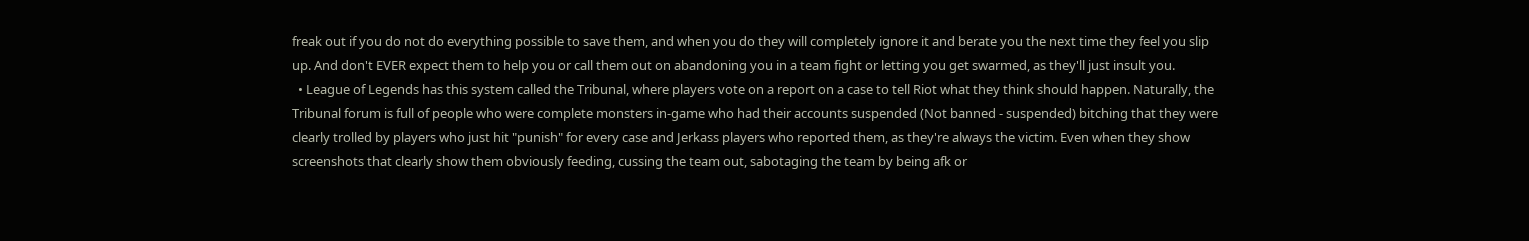freak out if you do not do everything possible to save them, and when you do they will completely ignore it and berate you the next time they feel you slip up. And don't EVER expect them to help you or call them out on abandoning you in a team fight or letting you get swarmed, as they'll just insult you.
  • League of Legends has this system called the Tribunal, where players vote on a report on a case to tell Riot what they think should happen. Naturally, the Tribunal forum is full of people who were complete monsters in-game who had their accounts suspended (Not banned - suspended) bitching that they were clearly trolled by players who just hit "punish" for every case and Jerkass players who reported them, as they're always the victim. Even when they show screenshots that clearly show them obviously feeding, cussing the team out, sabotaging the team by being afk or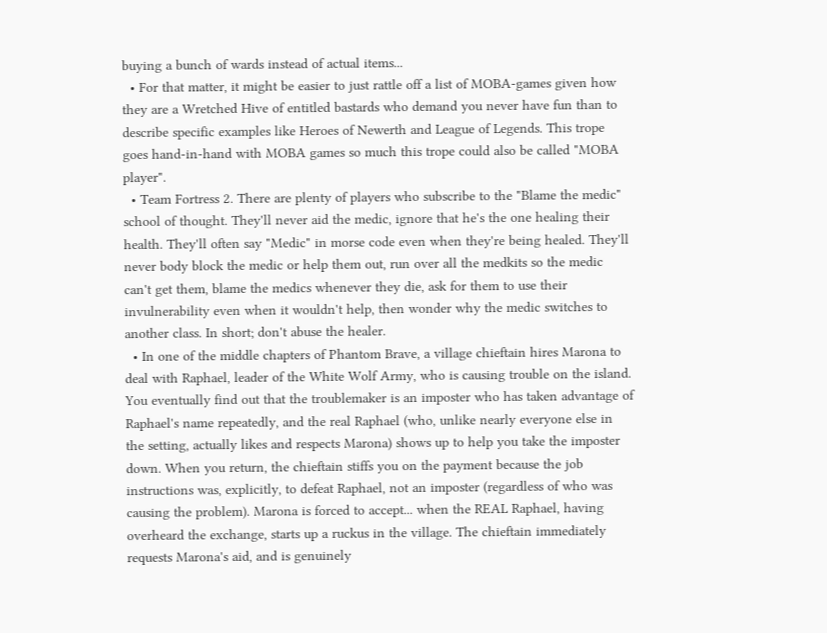buying a bunch of wards instead of actual items...
  • For that matter, it might be easier to just rattle off a list of MOBA-games given how they are a Wretched Hive of entitled bastards who demand you never have fun than to describe specific examples like Heroes of Newerth and League of Legends. This trope goes hand-in-hand with MOBA games so much this trope could also be called "MOBA player".
  • Team Fortress 2. There are plenty of players who subscribe to the "Blame the medic" school of thought. They'll never aid the medic, ignore that he's the one healing their health. They'll often say "Medic" in morse code even when they're being healed. They'll never body block the medic or help them out, run over all the medkits so the medic can't get them, blame the medics whenever they die, ask for them to use their invulnerability even when it wouldn't help, then wonder why the medic switches to another class. In short; don't abuse the healer.
  • In one of the middle chapters of Phantom Brave, a village chieftain hires Marona to deal with Raphael, leader of the White Wolf Army, who is causing trouble on the island. You eventually find out that the troublemaker is an imposter who has taken advantage of Raphael's name repeatedly, and the real Raphael (who, unlike nearly everyone else in the setting, actually likes and respects Marona) shows up to help you take the imposter down. When you return, the chieftain stiffs you on the payment because the job instructions was, explicitly, to defeat Raphael, not an imposter (regardless of who was causing the problem). Marona is forced to accept... when the REAL Raphael, having overheard the exchange, starts up a ruckus in the village. The chieftain immediately requests Marona's aid, and is genuinely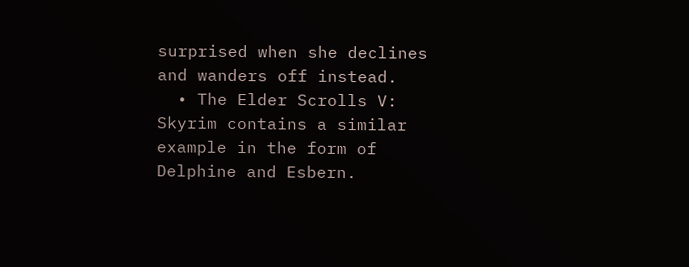surprised when she declines and wanders off instead.
  • The Elder Scrolls V: Skyrim contains a similar example in the form of Delphine and Esbern.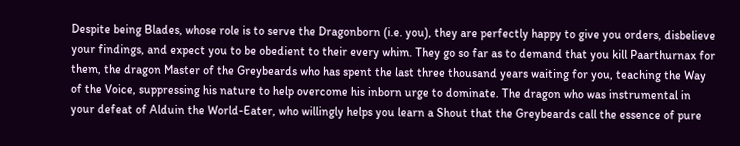Despite being Blades, whose role is to serve the Dragonborn (i.e. you), they are perfectly happy to give you orders, disbelieve your findings, and expect you to be obedient to their every whim. They go so far as to demand that you kill Paarthurnax for them, the dragon Master of the Greybeards who has spent the last three thousand years waiting for you, teaching the Way of the Voice, suppressing his nature to help overcome his inborn urge to dominate. The dragon who was instrumental in your defeat of Alduin the World-Eater, who willingly helps you learn a Shout that the Greybeards call the essence of pure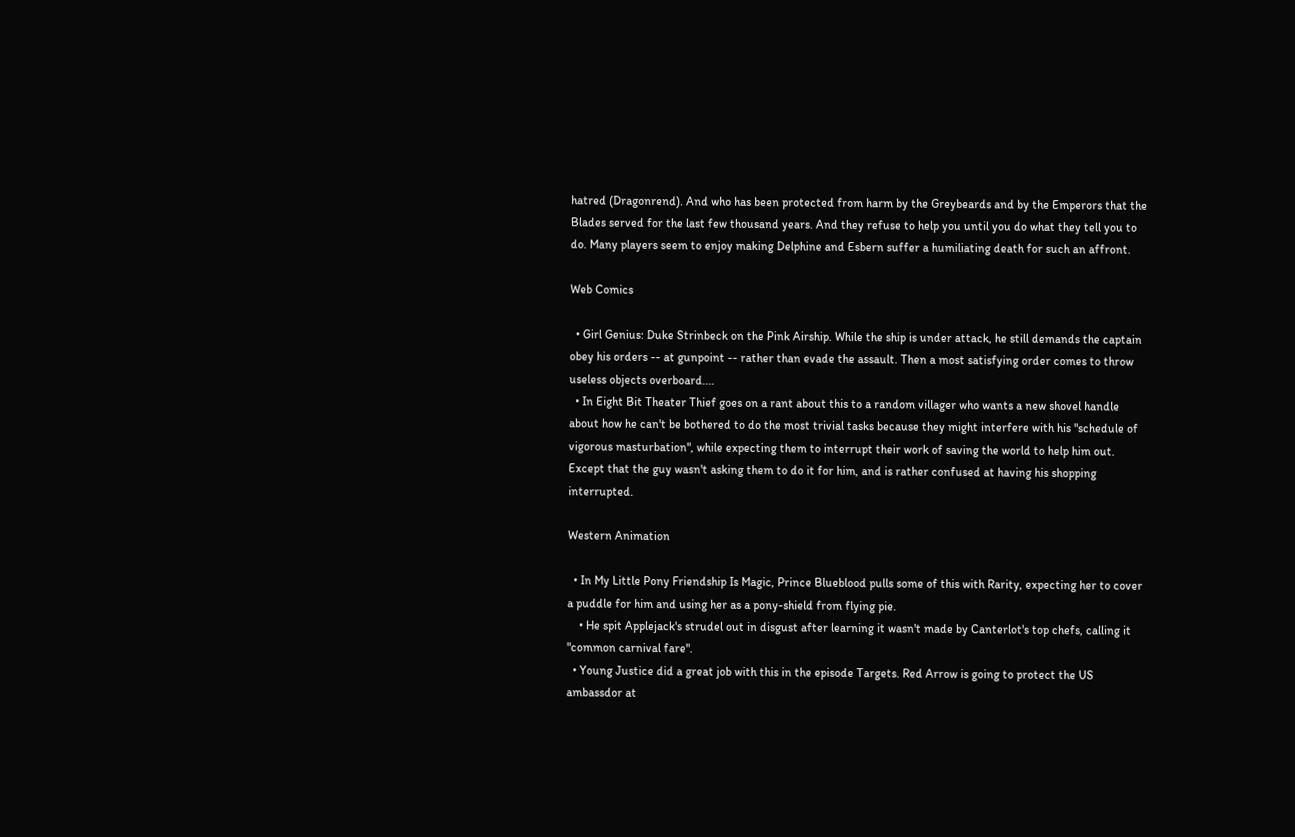hatred (Dragonrend). And who has been protected from harm by the Greybeards and by the Emperors that the Blades served for the last few thousand years. And they refuse to help you until you do what they tell you to do. Many players seem to enjoy making Delphine and Esbern suffer a humiliating death for such an affront.

Web Comics

  • Girl Genius: Duke Strinbeck on the Pink Airship. While the ship is under attack, he still demands the captain obey his orders -- at gunpoint -- rather than evade the assault. Then a most satisfying order comes to throw useless objects overboard....
  • In Eight Bit Theater Thief goes on a rant about this to a random villager who wants a new shovel handle about how he can't be bothered to do the most trivial tasks because they might interfere with his "schedule of vigorous masturbation", while expecting them to interrupt their work of saving the world to help him out. Except that the guy wasn't asking them to do it for him, and is rather confused at having his shopping interrupted.

Western Animation

  • In My Little Pony Friendship Is Magic, Prince Blueblood pulls some of this with Rarity, expecting her to cover a puddle for him and using her as a pony-shield from flying pie.
    • He spit Applejack's strudel out in disgust after learning it wasn't made by Canterlot's top chefs, calling it "common carnival fare".
  • Young Justice did a great job with this in the episode Targets. Red Arrow is going to protect the US ambassdor at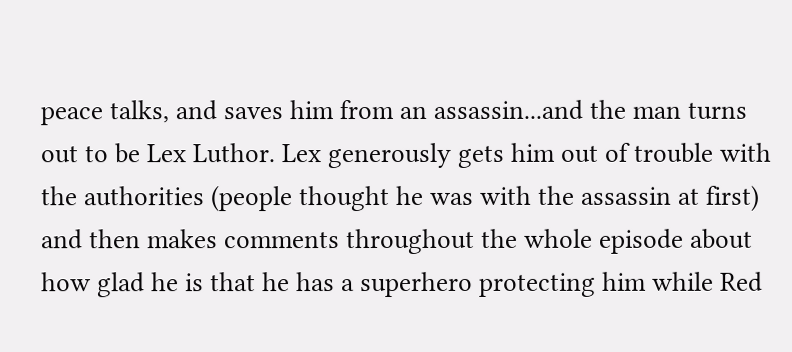peace talks, and saves him from an assassin...and the man turns out to be Lex Luthor. Lex generously gets him out of trouble with the authorities (people thought he was with the assassin at first) and then makes comments throughout the whole episode about how glad he is that he has a superhero protecting him while Red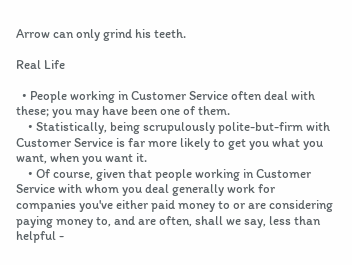Arrow can only grind his teeth.

Real Life

  • People working in Customer Service often deal with these; you may have been one of them.
    • Statistically, being scrupulously polite-but-firm with Customer Service is far more likely to get you what you want, when you want it.
    • Of course, given that people working in Customer Service with whom you deal generally work for companies you've either paid money to or are considering paying money to, and are often, shall we say, less than helpful -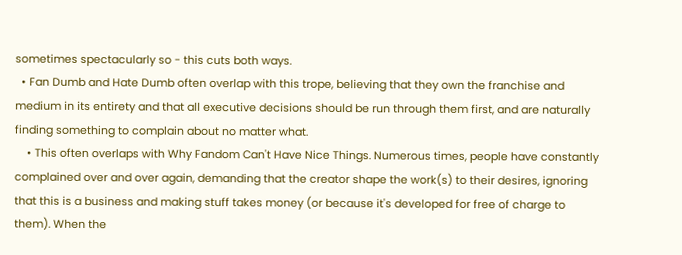sometimes spectacularly so - this cuts both ways.
  • Fan Dumb and Hate Dumb often overlap with this trope, believing that they own the franchise and medium in its entirety and that all executive decisions should be run through them first, and are naturally finding something to complain about no matter what.
    • This often overlaps with Why Fandom Can't Have Nice Things. Numerous times, people have constantly complained over and over again, demanding that the creator shape the work(s) to their desires, ignoring that this is a business and making stuff takes money (or because it's developed for free of charge to them). When the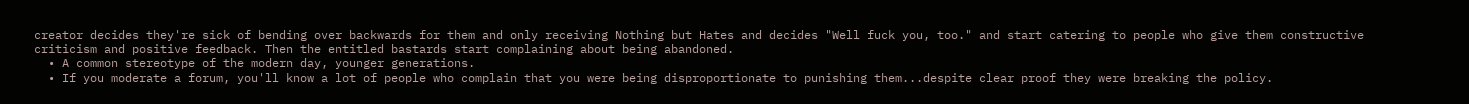creator decides they're sick of bending over backwards for them and only receiving Nothing but Hates and decides "Well fuck you, too." and start catering to people who give them constructive criticism and positive feedback. Then the entitled bastards start complaining about being abandoned.
  • A common stereotype of the modern day, younger generations.
  • If you moderate a forum, you'll know a lot of people who complain that you were being disproportionate to punishing them...despite clear proof they were breaking the policy.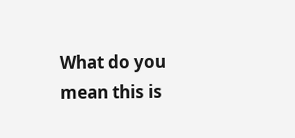What do you mean this is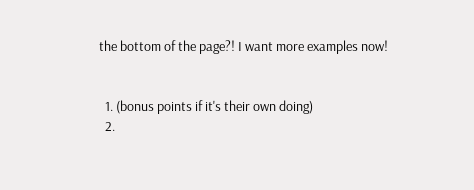the bottom of the page?! I want more examples now!


  1. (bonus points if it's their own doing)
  2.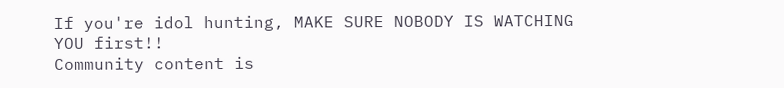If you're idol hunting, MAKE SURE NOBODY IS WATCHING YOU first!!
Community content is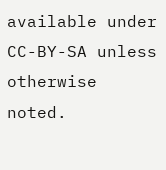available under CC-BY-SA unless otherwise noted.